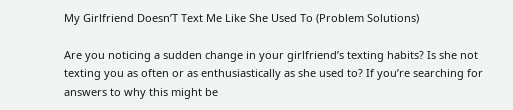My Girlfriend Doesn’T Text Me Like She Used To (Problem Solutions)

Are you noticing a sudden change in your girlfriend’s texting habits? Is she not texting you as often or as enthusiastically as she used to? If you’re searching for answers to why this might be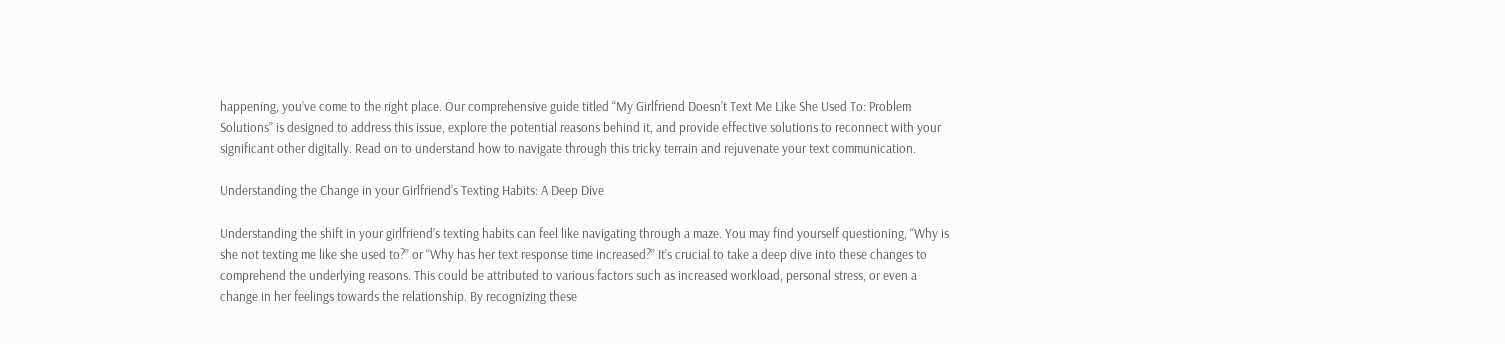happening, you’ve come to the right place. Our comprehensive guide titled “My Girlfriend Doesn’t Text Me Like She Used To: Problem Solutions” is designed to address this issue, explore the potential reasons behind it, and provide effective solutions to reconnect with your significant other digitally. Read on to understand how to navigate through this tricky terrain and rejuvenate your text communication.

Understanding the Change in your Girlfriend’s Texting Habits: A Deep Dive

Understanding the shift in your girlfriend’s texting habits can feel like navigating through a maze. You may find yourself questioning, “Why is she not texting me like she used to?” or “Why has her text response time increased?” It’s crucial to take a deep dive into these changes to comprehend the underlying reasons. This could be attributed to various factors such as increased workload, personal stress, or even a change in her feelings towards the relationship. By recognizing these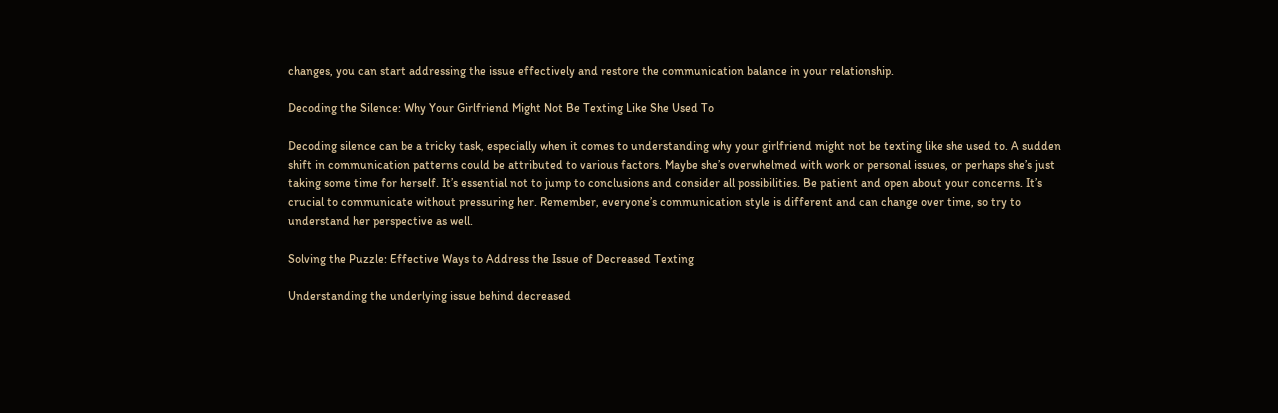changes, you can start addressing the issue effectively and restore the communication balance in your relationship.

Decoding the Silence: Why Your Girlfriend Might Not Be Texting Like She Used To

Decoding silence can be a tricky task, especially when it comes to understanding why your girlfriend might not be texting like she used to. A sudden shift in communication patterns could be attributed to various factors. Maybe she’s overwhelmed with work or personal issues, or perhaps she’s just taking some time for herself. It’s essential not to jump to conclusions and consider all possibilities. Be patient and open about your concerns. It’s crucial to communicate without pressuring her. Remember, everyone’s communication style is different and can change over time, so try to understand her perspective as well.

Solving the Puzzle: Effective Ways to Address the Issue of Decreased Texting

Understanding the underlying issue behind decreased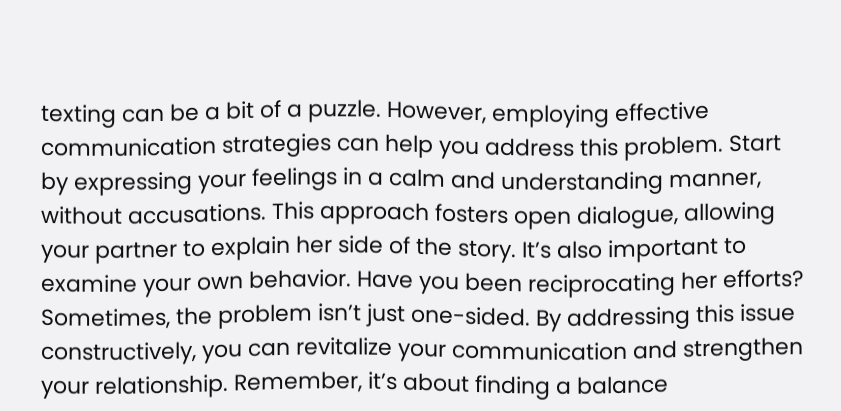texting can be a bit of a puzzle. However, employing effective communication strategies can help you address this problem. Start by expressing your feelings in a calm and understanding manner, without accusations. This approach fosters open dialogue, allowing your partner to explain her side of the story. It’s also important to examine your own behavior. Have you been reciprocating her efforts? Sometimes, the problem isn’t just one-sided. By addressing this issue constructively, you can revitalize your communication and strengthen your relationship. Remember, it’s about finding a balance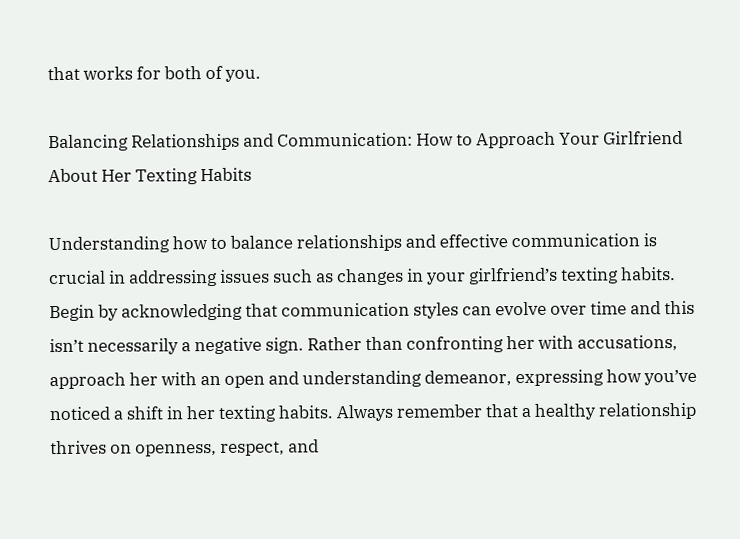that works for both of you.

Balancing Relationships and Communication: How to Approach Your Girlfriend About Her Texting Habits

Understanding how to balance relationships and effective communication is crucial in addressing issues such as changes in your girlfriend’s texting habits. Begin by acknowledging that communication styles can evolve over time and this isn’t necessarily a negative sign. Rather than confronting her with accusations, approach her with an open and understanding demeanor, expressing how you’ve noticed a shift in her texting habits. Always remember that a healthy relationship thrives on openness, respect, and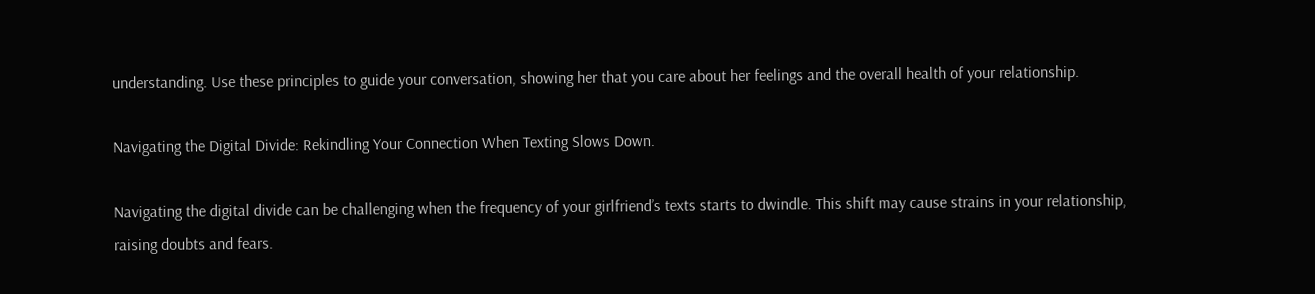understanding. Use these principles to guide your conversation, showing her that you care about her feelings and the overall health of your relationship.

Navigating the Digital Divide: Rekindling Your Connection When Texting Slows Down.

Navigating the digital divide can be challenging when the frequency of your girlfriend’s texts starts to dwindle. This shift may cause strains in your relationship, raising doubts and fears.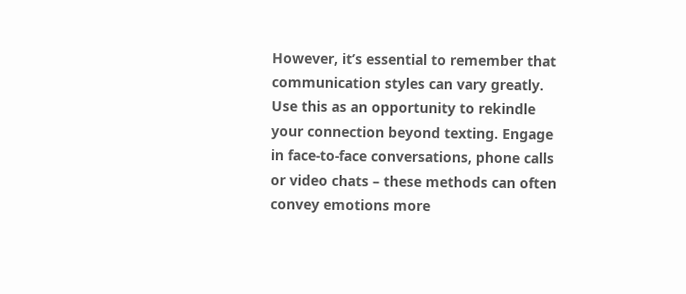However, it’s essential to remember that communication styles can vary greatly. Use this as an opportunity to rekindle your connection beyond texting. Engage in face-to-face conversations, phone calls or video chats – these methods can often convey emotions more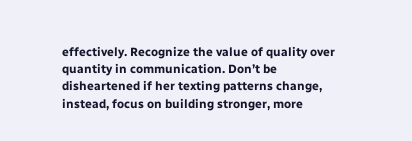effectively. Recognize the value of quality over quantity in communication. Don’t be disheartened if her texting patterns change, instead, focus on building stronger, more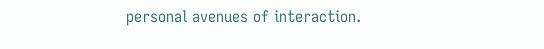personal avenues of interaction.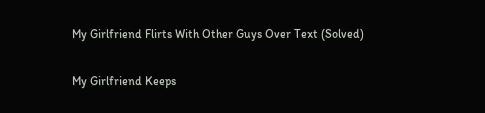My Girlfriend Flirts With Other Guys Over Text (Solved)

My Girlfriend Keeps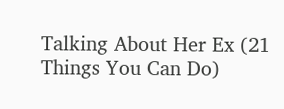Talking About Her Ex (21 Things You Can Do)